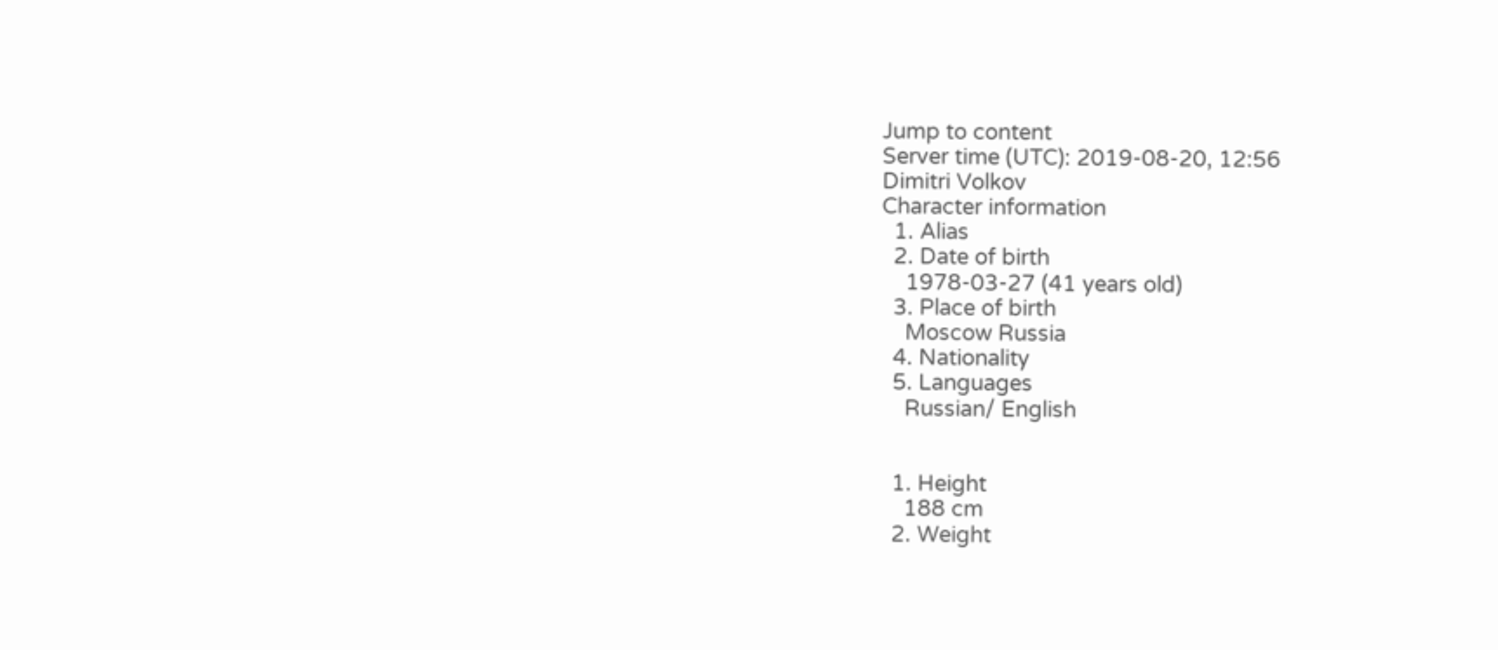Jump to content
Server time (UTC): 2019-08-20, 12:56
Dimitri Volkov
Character information
  1. Alias
  2. Date of birth
    1978-03-27 (41 years old)
  3. Place of birth
    Moscow Russia
  4. Nationality
  5. Languages
    Russian/ English


  1. Height
    188 cm
  2. Weight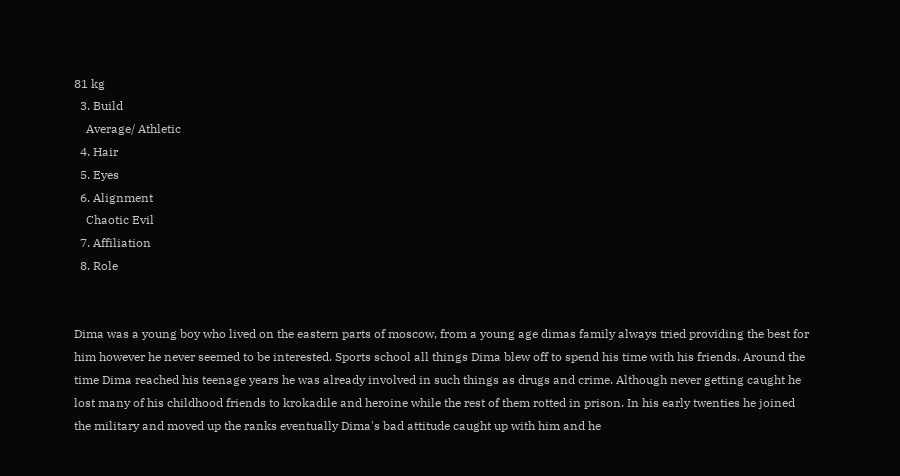81 kg
  3. Build
    Average/ Athletic
  4. Hair
  5. Eyes
  6. Alignment
    Chaotic Evil
  7. Affiliation
  8. Role


Dima was a young boy who lived on the eastern parts of moscow, from a young age dimas family always tried providing the best for him however he never seemed to be interested. Sports school all things Dima blew off to spend his time with his friends. Around the time Dima reached his teenage years he was already involved in such things as drugs and crime. Although never getting caught he lost many of his childhood friends to krokadile and heroine while the rest of them rotted in prison. In his early twenties he joined the military and moved up the ranks eventually Dima's bad attitude caught up with him and he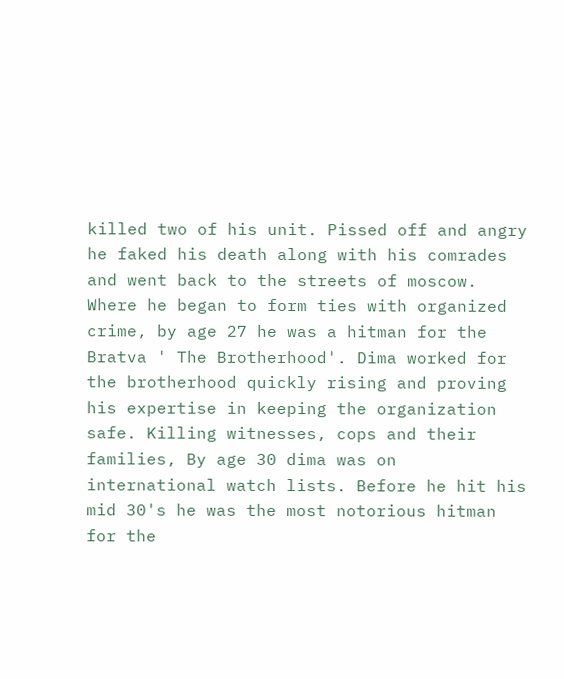killed two of his unit. Pissed off and angry he faked his death along with his comrades and went back to the streets of moscow. Where he began to form ties with organized crime, by age 27 he was a hitman for the Bratva ' The Brotherhood'. Dima worked for the brotherhood quickly rising and proving his expertise in keeping the organization safe. Killing witnesses, cops and their families, By age 30 dima was on international watch lists. Before he hit his mid 30's he was the most notorious hitman for the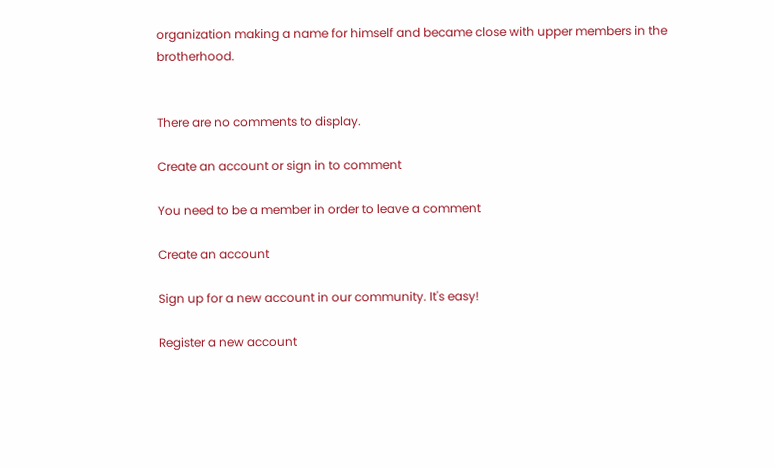organization making a name for himself and became close with upper members in the brotherhood.


There are no comments to display.

Create an account or sign in to comment

You need to be a member in order to leave a comment

Create an account

Sign up for a new account in our community. It's easy!

Register a new account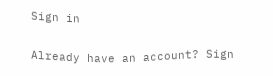Sign in

Already have an account? Sign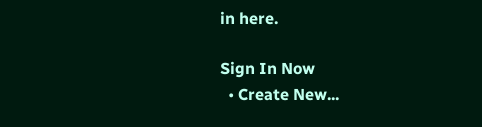in here.

Sign In Now
  • Create New...